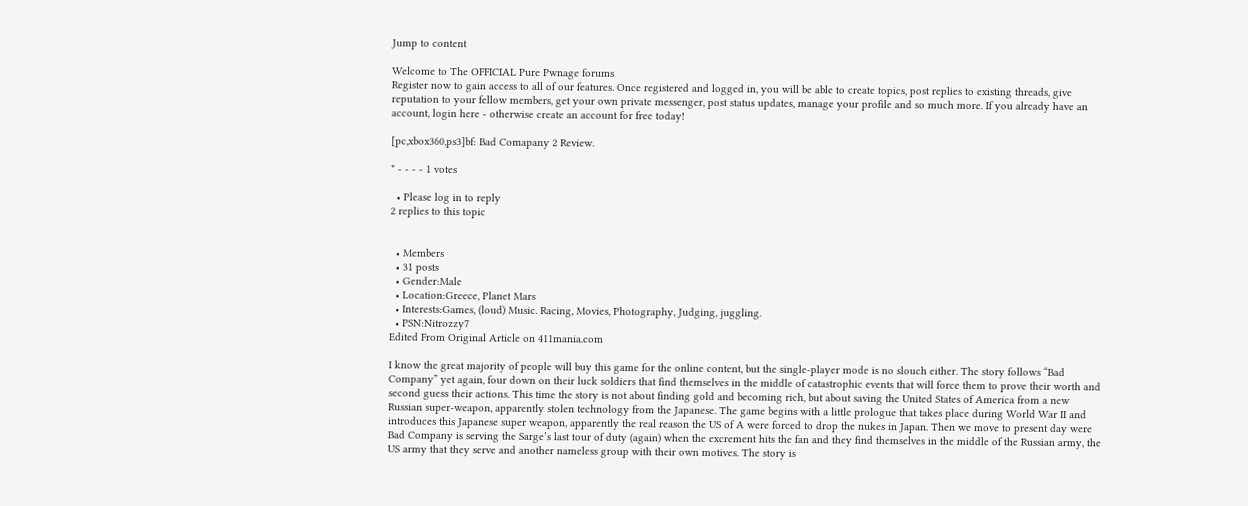Jump to content

Welcome to The OFFICIAL Pure Pwnage forums
Register now to gain access to all of our features. Once registered and logged in, you will be able to create topics, post replies to existing threads, give reputation to your fellow members, get your own private messenger, post status updates, manage your profile and so much more. If you already have an account, login here - otherwise create an account for free today!

[pc,xbox360,ps3]bf: Bad Comapany 2 Review.

* - - - - 1 votes

  • Please log in to reply
2 replies to this topic


  • Members
  • 31 posts
  • Gender:Male
  • Location:Greece, Planet Mars
  • Interests:Games, (loud) Music. Racing, Movies, Photography, Judging, juggling.
  • PSN:Nitrozzy7
Edited From Original Article on 411mania.com

I know the great majority of people will buy this game for the online content, but the single-player mode is no slouch either. The story follows “Bad Company” yet again, four down on their luck soldiers that find themselves in the middle of catastrophic events that will force them to prove their worth and second guess their actions. This time the story is not about finding gold and becoming rich, but about saving the United States of America from a new Russian super-weapon, apparently stolen technology from the Japanese. The game begins with a little prologue that takes place during World War II and introduces this Japanese super weapon, apparently the real reason the US of A were forced to drop the nukes in Japan. Then we move to present day were Bad Company is serving the Sarge’s last tour of duty (again) when the excrement hits the fan and they find themselves in the middle of the Russian army, the US army that they serve and another nameless group with their own motives. The story is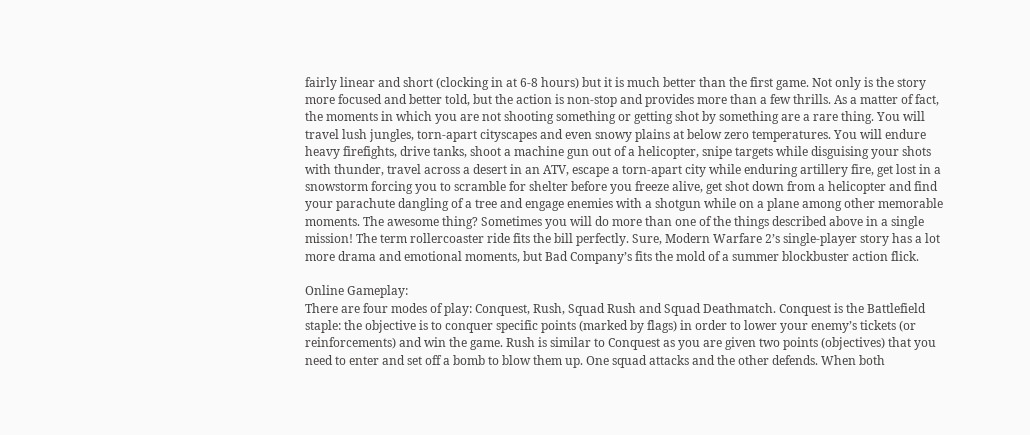fairly linear and short (clocking in at 6-8 hours) but it is much better than the first game. Not only is the story more focused and better told, but the action is non-stop and provides more than a few thrills. As a matter of fact, the moments in which you are not shooting something or getting shot by something are a rare thing. You will travel lush jungles, torn-apart cityscapes and even snowy plains at below zero temperatures. You will endure heavy firefights, drive tanks, shoot a machine gun out of a helicopter, snipe targets while disguising your shots with thunder, travel across a desert in an ATV, escape a torn-apart city while enduring artillery fire, get lost in a snowstorm forcing you to scramble for shelter before you freeze alive, get shot down from a helicopter and find your parachute dangling of a tree and engage enemies with a shotgun while on a plane among other memorable moments. The awesome thing? Sometimes you will do more than one of the things described above in a single mission! The term rollercoaster ride fits the bill perfectly. Sure, Modern Warfare 2’s single-player story has a lot more drama and emotional moments, but Bad Company’s fits the mold of a summer blockbuster action flick.

Online Gameplay:
There are four modes of play: Conquest, Rush, Squad Rush and Squad Deathmatch. Conquest is the Battlefield staple: the objective is to conquer specific points (marked by flags) in order to lower your enemy’s tickets (or reinforcements) and win the game. Rush is similar to Conquest as you are given two points (objectives) that you need to enter and set off a bomb to blow them up. One squad attacks and the other defends. When both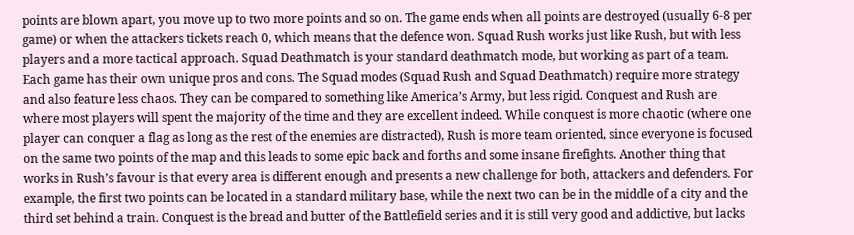points are blown apart, you move up to two more points and so on. The game ends when all points are destroyed (usually 6-8 per game) or when the attackers tickets reach 0, which means that the defence won. Squad Rush works just like Rush, but with less players and a more tactical approach. Squad Deathmatch is your standard deathmatch mode, but working as part of a team. Each game has their own unique pros and cons. The Squad modes (Squad Rush and Squad Deathmatch) require more strategy and also feature less chaos. They can be compared to something like America’s Army, but less rigid. Conquest and Rush are where most players will spent the majority of the time and they are excellent indeed. While conquest is more chaotic (where one player can conquer a flag as long as the rest of the enemies are distracted), Rush is more team oriented, since everyone is focused on the same two points of the map and this leads to some epic back and forths and some insane firefights. Another thing that works in Rush’s favour is that every area is different enough and presents a new challenge for both, attackers and defenders. For example, the first two points can be located in a standard military base, while the next two can be in the middle of a city and the third set behind a train. Conquest is the bread and butter of the Battlefield series and it is still very good and addictive, but lacks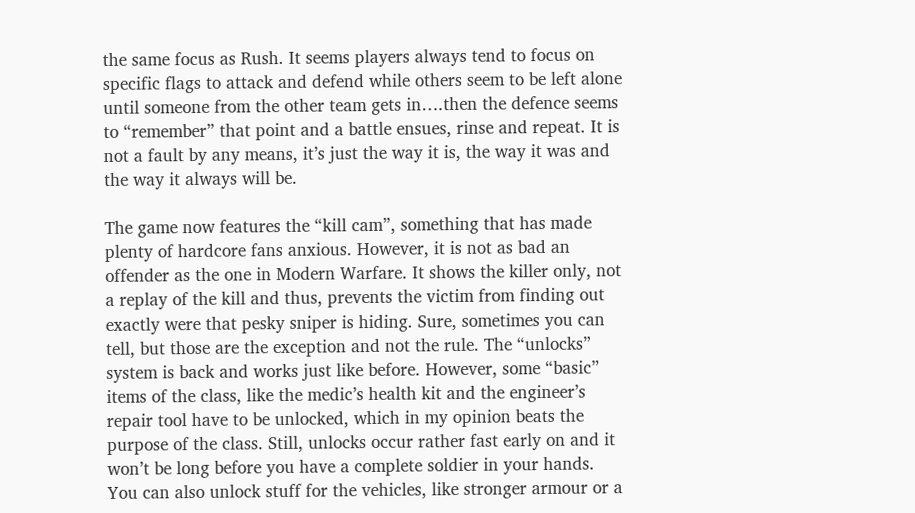the same focus as Rush. It seems players always tend to focus on specific flags to attack and defend while others seem to be left alone until someone from the other team gets in….then the defence seems to “remember” that point and a battle ensues, rinse and repeat. It is not a fault by any means, it’s just the way it is, the way it was and the way it always will be.

The game now features the “kill cam”, something that has made plenty of hardcore fans anxious. However, it is not as bad an offender as the one in Modern Warfare. It shows the killer only, not a replay of the kill and thus, prevents the victim from finding out exactly were that pesky sniper is hiding. Sure, sometimes you can tell, but those are the exception and not the rule. The “unlocks” system is back and works just like before. However, some “basic” items of the class, like the medic’s health kit and the engineer’s repair tool have to be unlocked, which in my opinion beats the purpose of the class. Still, unlocks occur rather fast early on and it won’t be long before you have a complete soldier in your hands. You can also unlock stuff for the vehicles, like stronger armour or a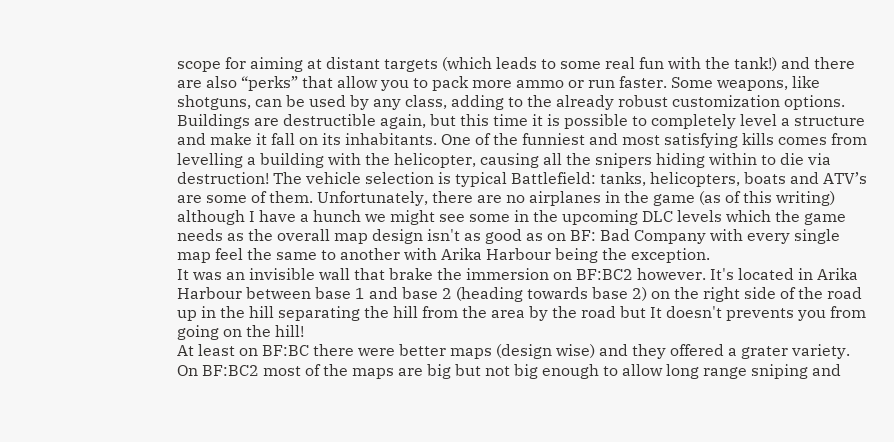scope for aiming at distant targets (which leads to some real fun with the tank!) and there are also “perks” that allow you to pack more ammo or run faster. Some weapons, like shotguns, can be used by any class, adding to the already robust customization options. Buildings are destructible again, but this time it is possible to completely level a structure and make it fall on its inhabitants. One of the funniest and most satisfying kills comes from levelling a building with the helicopter, causing all the snipers hiding within to die via destruction! The vehicle selection is typical Battlefield: tanks, helicopters, boats and ATV’s are some of them. Unfortunately, there are no airplanes in the game (as of this writing) although I have a hunch we might see some in the upcoming DLC levels which the game needs as the overall map design isn't as good as on BF: Bad Company with every single map feel the same to another with Arika Harbour being the exception.
It was an invisible wall that brake the immersion on BF:BC2 however. It's located in Arika Harbour between base 1 and base 2 (heading towards base 2) on the right side of the road up in the hill separating the hill from the area by the road but It doesn't prevents you from going on the hill!
At least on BF:BC there were better maps (design wise) and they offered a grater variety. On BF:BC2 most of the maps are big but not big enough to allow long range sniping and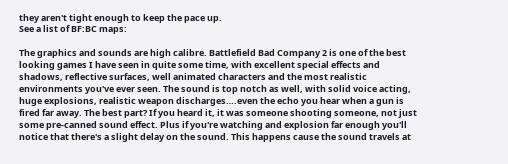they aren't tight enough to keep the pace up.
See a list of BF:BC maps:

The graphics and sounds are high calibre. Battlefield Bad Company 2 is one of the best looking games I have seen in quite some time, with excellent special effects and shadows, reflective surfaces, well animated characters and the most realistic environments you've ever seen. The sound is top notch as well, with solid voice acting, huge explosions, realistic weapon discharges….even the echo you hear when a gun is fired far away. The best part? If you heard it, it was someone shooting someone, not just some pre-canned sound effect. Plus if you're watching and explosion far enough you'll notice that there's a slight delay on the sound. This happens cause the sound travels at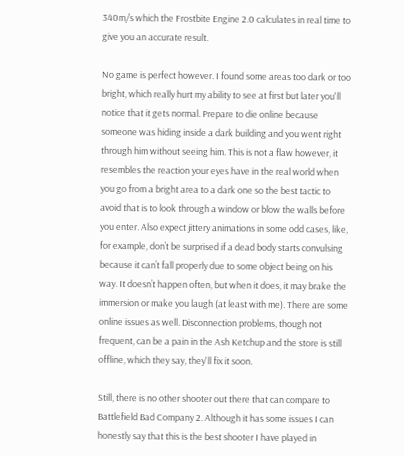340m/s which the Frostbite Engine 2.0 calculates in real time to give you an accurate result.

No game is perfect however. I found some areas too dark or too bright, which really hurt my ability to see at first but later you'll notice that it gets normal. Prepare to die online because someone was hiding inside a dark building and you went right through him without seeing him. This is not a flaw however, it resembles the reaction your eyes have in the real world when you go from a bright area to a dark one so the best tactic to avoid that is to look through a window or blow the walls before you enter. Also expect jittery animations in some odd cases, like, for example, don’t be surprised if a dead body starts convulsing because it can’t fall properly due to some object being on his way. It doesn’t happen often, but when it does, it may brake the immersion or make you laugh (at least with me). There are some online issues as well. Disconnection problems, though not frequent, can be a pain in the Ash Ketchup and the store is still offline, which they say, they'll fix it soon.

Still, there is no other shooter out there that can compare to Battlefield Bad Company 2. Although it has some issues I can honestly say that this is the best shooter I have played in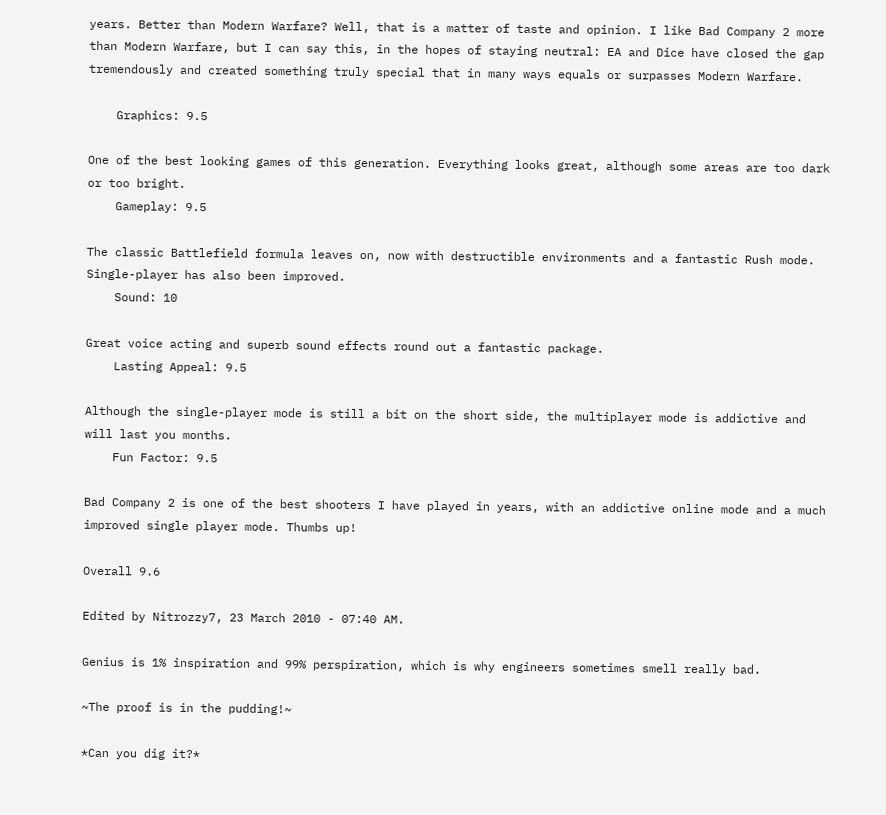years. Better than Modern Warfare? Well, that is a matter of taste and opinion. I like Bad Company 2 more than Modern Warfare, but I can say this, in the hopes of staying neutral: EA and Dice have closed the gap tremendously and created something truly special that in many ways equals or surpasses Modern Warfare.

    Graphics: 9.5

One of the best looking games of this generation. Everything looks great, although some areas are too dark or too bright.
    Gameplay: 9.5

The classic Battlefield formula leaves on, now with destructible environments and a fantastic Rush mode. Single-player has also been improved.
    Sound: 10

Great voice acting and superb sound effects round out a fantastic package.
    Lasting Appeal: 9.5

Although the single-player mode is still a bit on the short side, the multiplayer mode is addictive and will last you months.
    Fun Factor: 9.5

Bad Company 2 is one of the best shooters I have played in years, with an addictive online mode and a much improved single player mode. Thumbs up!

Overall 9.6

Edited by Nitrozzy7, 23 March 2010 - 07:40 AM.

Genius is 1% inspiration and 99% perspiration, which is why engineers sometimes smell really bad.

~The proof is in the pudding!~

*Can you dig it?*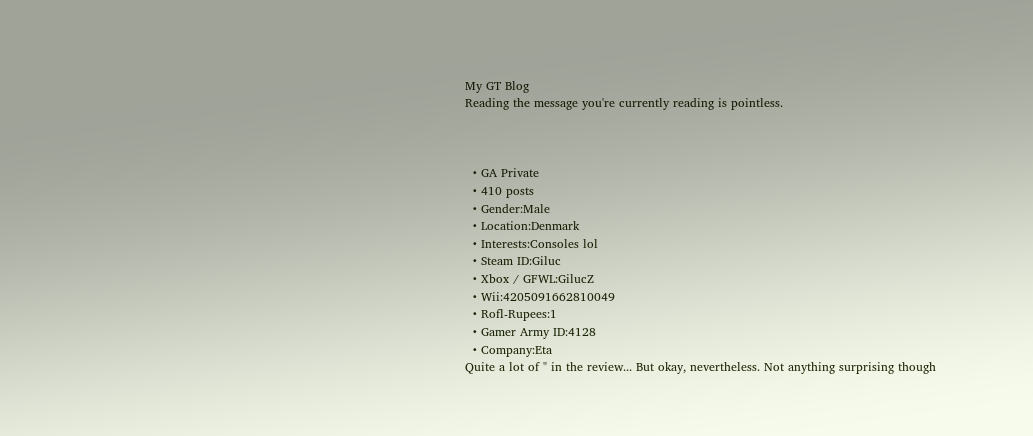My GT Blog
Reading the message you're currently reading is pointless.



  • GA Private
  • 410 posts
  • Gender:Male
  • Location:Denmark
  • Interests:Consoles lol
  • Steam ID:Giluc
  • Xbox / GFWL:GilucZ
  • Wii:4205091662810049
  • Rofl-Rupees:1
  • Gamer Army ID:4128
  • Company:Eta
Quite a lot of " in the review... But okay, nevertheless. Not anything surprising though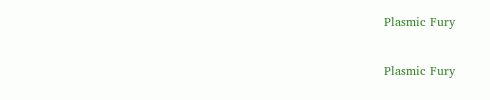Plasmic Fury

Plasmic Fury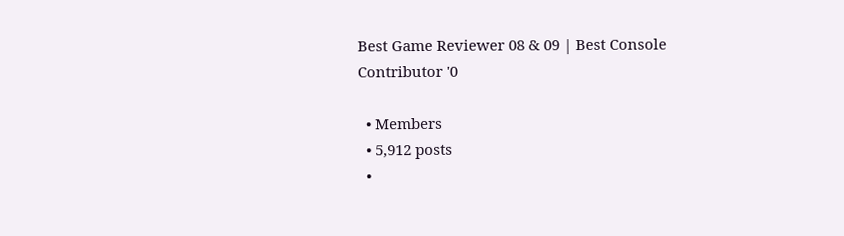Best Game Reviewer 08 & 09 | Best Console Contributor '0

  • Members
  • 5,912 posts
  •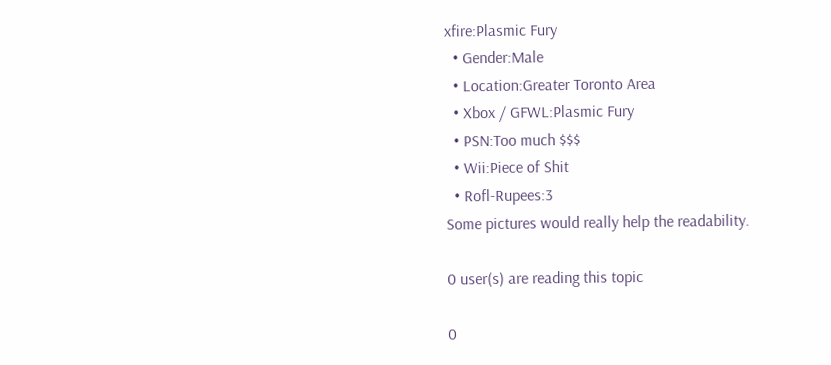xfire:Plasmic Fury
  • Gender:Male
  • Location:Greater Toronto Area
  • Xbox / GFWL:Plasmic Fury
  • PSN:Too much $$$
  • Wii:Piece of Shit
  • Rofl-Rupees:3
Some pictures would really help the readability.

0 user(s) are reading this topic

0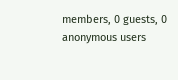members, 0 guests, 0 anonymous users